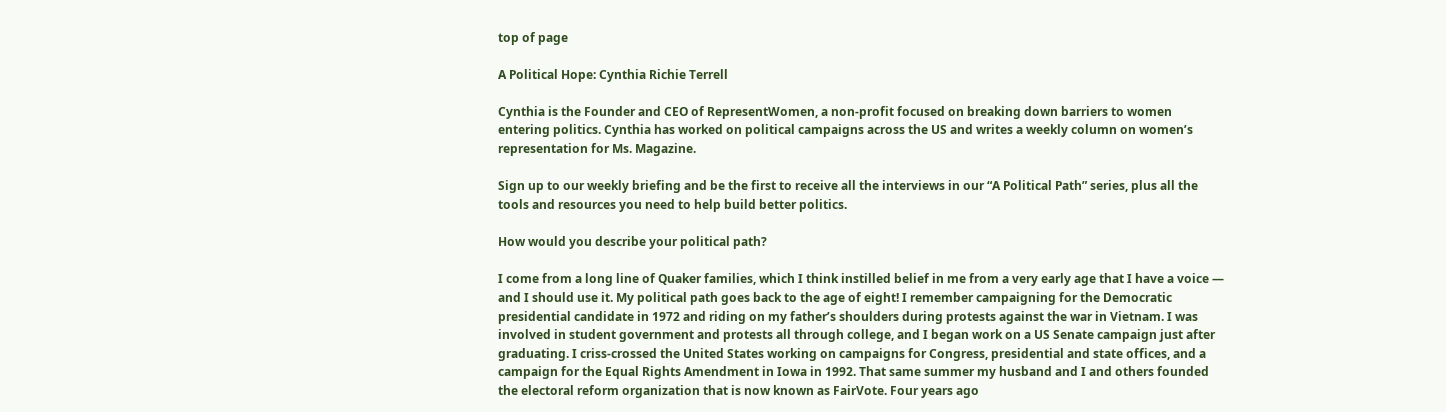top of page

A Political Hope: Cynthia Richie Terrell

Cynthia is the Founder and CEO of RepresentWomen, a non-profit focused on breaking down barriers to women entering politics. Cynthia has worked on political campaigns across the US and writes a weekly column on women’s representation for Ms. Magazine.

Sign up to our weekly briefing and be the first to receive all the interviews in our “A Political Path” series, plus all the tools and resources you need to help build better politics.

How would you describe your political path?

I come from a long line of Quaker families, which I think instilled belief in me from a very early age that I have a voice — and I should use it. My political path goes back to the age of eight! I remember campaigning for the Democratic presidential candidate in 1972 and riding on my father’s shoulders during protests against the war in Vietnam. I was involved in student government and protests all through college, and I began work on a US Senate campaign just after graduating. I criss-crossed the United States working on campaigns for Congress, presidential and state offices, and a campaign for the Equal Rights Amendment in Iowa in 1992. That same summer my husband and I and others founded the electoral reform organization that is now known as FairVote. Four years ago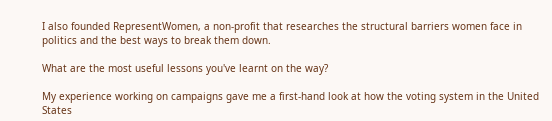I also founded RepresentWomen, a non-profit that researches the structural barriers women face in politics and the best ways to break them down.

What are the most useful lessons you've learnt on the way?

My experience working on campaigns gave me a first-hand look at how the voting system in the United States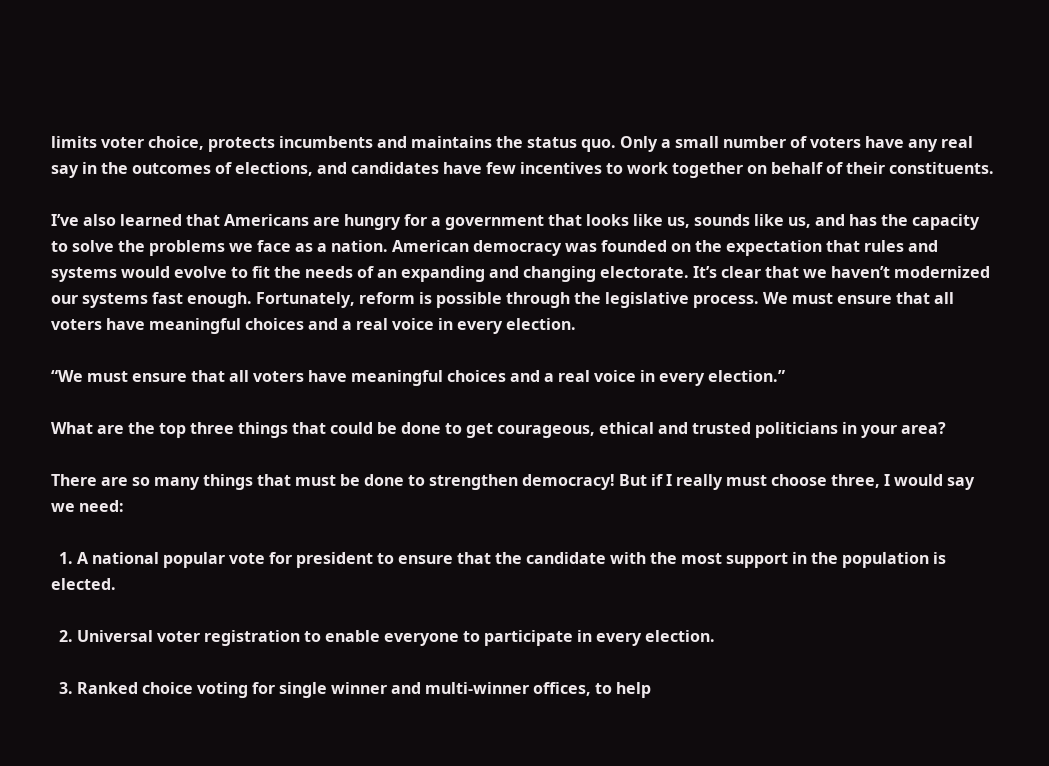limits voter choice, protects incumbents and maintains the status quo. Only a small number of voters have any real say in the outcomes of elections, and candidates have few incentives to work together on behalf of their constituents.

I’ve also learned that Americans are hungry for a government that looks like us, sounds like us, and has the capacity to solve the problems we face as a nation. American democracy was founded on the expectation that rules and systems would evolve to fit the needs of an expanding and changing electorate. It’s clear that we haven’t modernized our systems fast enough. Fortunately, reform is possible through the legislative process. We must ensure that all voters have meaningful choices and a real voice in every election.

“We must ensure that all voters have meaningful choices and a real voice in every election.”

What are the top three things that could be done to get courageous, ethical and trusted politicians in your area?

There are so many things that must be done to strengthen democracy! But if I really must choose three, I would say we need:

  1. A national popular vote for president to ensure that the candidate with the most support in the population is elected.

  2. Universal voter registration to enable everyone to participate in every election.

  3. Ranked choice voting for single winner and multi-winner offices, to help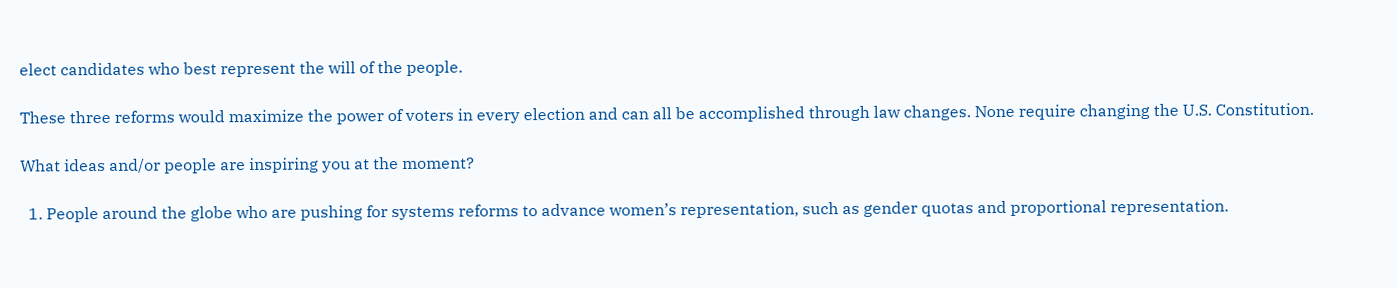elect candidates who best represent the will of the people.

These three reforms would maximize the power of voters in every election and can all be accomplished through law changes. None require changing the U.S. Constitution.

What ideas and/or people are inspiring you at the moment?

  1. People around the globe who are pushing for systems reforms to advance women’s representation, such as gender quotas and proportional representation.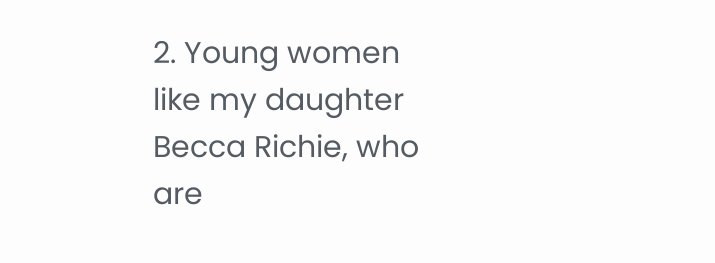2. Young women like my daughter Becca Richie, who are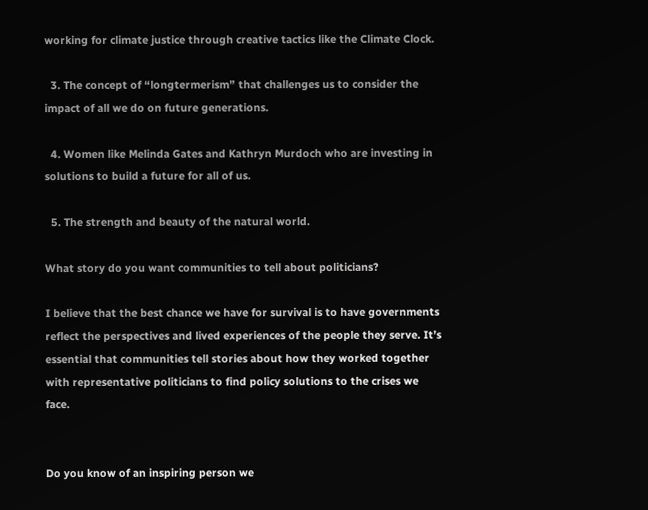working for climate justice through creative tactics like the Climate Clock.

  3. The concept of “longtermerism” that challenges us to consider the impact of all we do on future generations.

  4. Women like Melinda Gates and Kathryn Murdoch who are investing in solutions to build a future for all of us.

  5. The strength and beauty of the natural world.

What story do you want communities to tell about politicians?

I believe that the best chance we have for survival is to have governments reflect the perspectives and lived experiences of the people they serve. It’s essential that communities tell stories about how they worked together with representative politicians to find policy solutions to the crises we face.


Do you know of an inspiring person we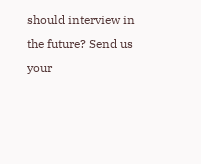should interview in the future? Send us your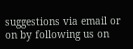suggestions via email or on by following us on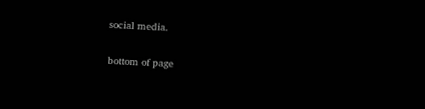social media.

bottom of page